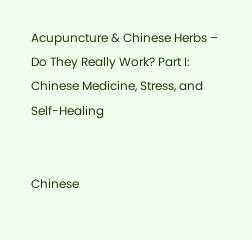Acupuncture & Chinese Herbs – Do They Really Work? Part I: Chinese Medicine, Stress, and Self-Healing


Chinese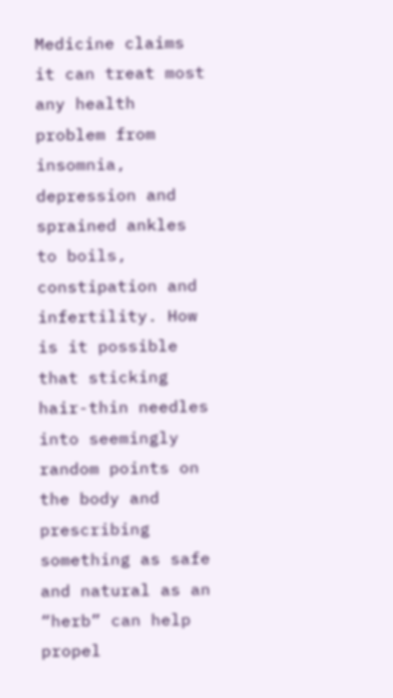Medicine claims it can treat most any health problem from insomnia, depression and sprained ankles to boils, constipation and infertility. How is it possible that sticking hair-thin needles into seemingly random points on the body and prescribing  something as safe and natural as an “herb” can help propel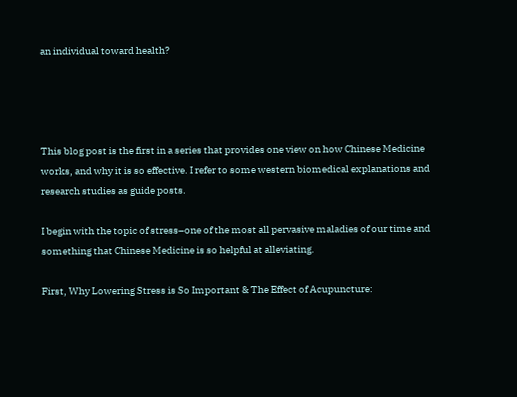an individual toward health?




This blog post is the first in a series that provides one view on how Chinese Medicine works, and why it is so effective. I refer to some western biomedical explanations and research studies as guide posts.

I begin with the topic of stress–one of the most all pervasive maladies of our time and something that Chinese Medicine is so helpful at alleviating.

First, Why Lowering Stress is So Important & The Effect of Acupuncture: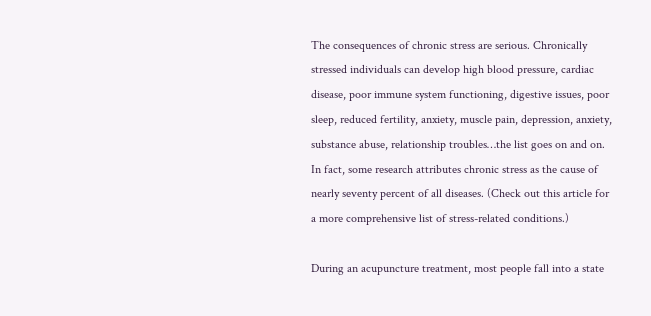The consequences of chronic stress are serious. Chronically stressed individuals can develop high blood pressure, cardiac disease, poor immune system functioning, digestive issues, poor sleep, reduced fertility, anxiety, muscle pain, depression, anxiety, substance abuse, relationship troubles…the list goes on and on. In fact, some research attributes chronic stress as the cause of nearly seventy percent of all diseases. (Check out this article for a more comprehensive list of stress-related conditions.)

During an acupuncture treatment, most people fall into a state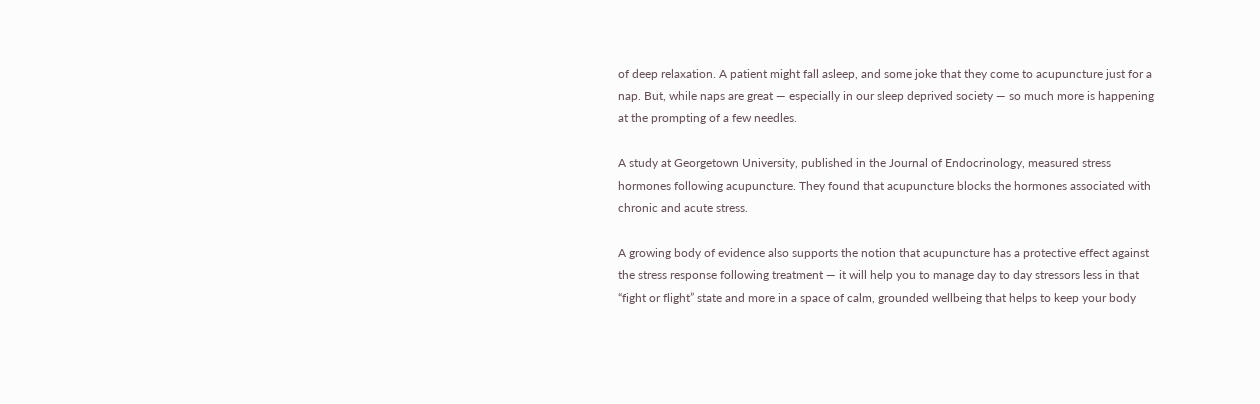of deep relaxation. A patient might fall asleep, and some joke that they come to acupuncture just for a nap. But, while naps are great — especially in our sleep deprived society — so much more is happening at the prompting of a few needles.

A study at Georgetown University, published in the Journal of Endocrinology, measured stress hormones following acupuncture. They found that acupuncture blocks the hormones associated with chronic and acute stress.

A growing body of evidence also supports the notion that acupuncture has a protective effect against the stress response following treatment — it will help you to manage day to day stressors less in that “fight or flight” state and more in a space of calm, grounded wellbeing that helps to keep your body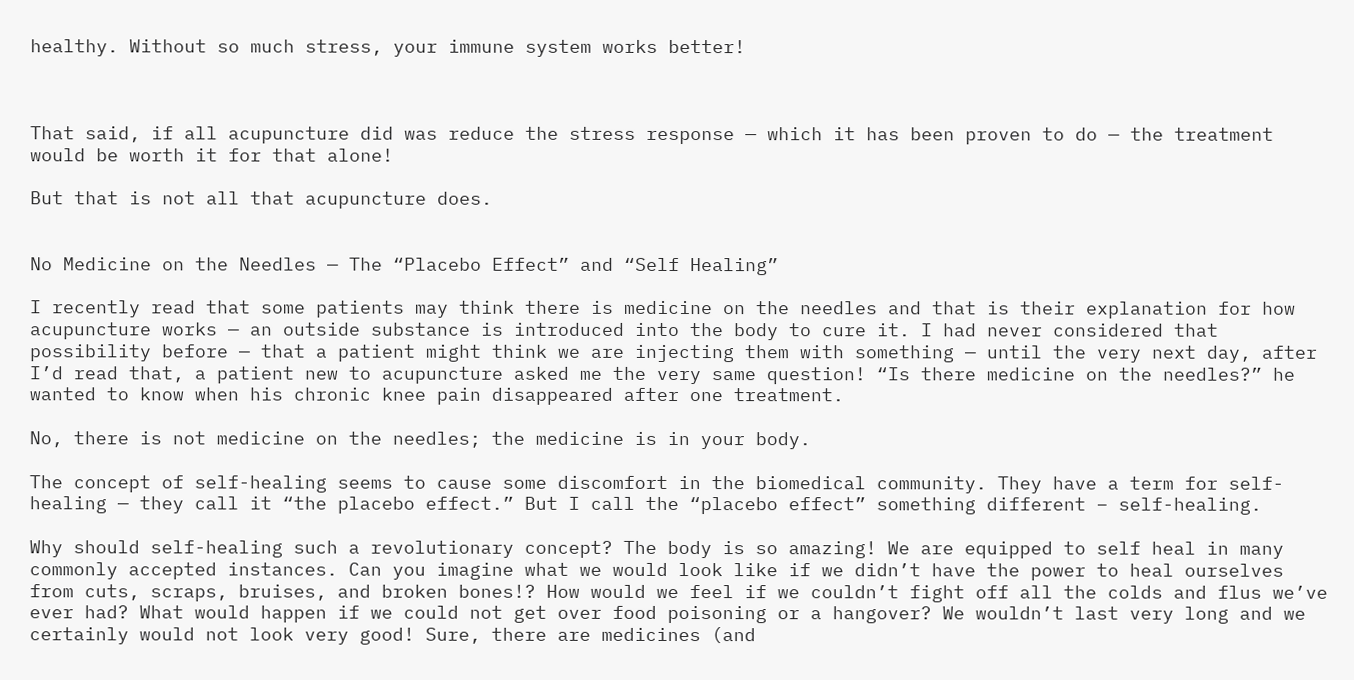healthy. Without so much stress, your immune system works better!



That said, if all acupuncture did was reduce the stress response — which it has been proven to do — the treatment would be worth it for that alone!

But that is not all that acupuncture does.


No Medicine on the Needles — The “Placebo Effect” and “Self Healing”

I recently read that some patients may think there is medicine on the needles and that is their explanation for how acupuncture works — an outside substance is introduced into the body to cure it. I had never considered that possibility before — that a patient might think we are injecting them with something — until the very next day, after I’d read that, a patient new to acupuncture asked me the very same question! “Is there medicine on the needles?” he wanted to know when his chronic knee pain disappeared after one treatment.

No, there is not medicine on the needles; the medicine is in your body.

The concept of self-healing seems to cause some discomfort in the biomedical community. They have a term for self-healing — they call it “the placebo effect.” But I call the “placebo effect” something different – self-healing.

Why should self-healing such a revolutionary concept? The body is so amazing! We are equipped to self heal in many commonly accepted instances. Can you imagine what we would look like if we didn’t have the power to heal ourselves from cuts, scraps, bruises, and broken bones!? How would we feel if we couldn’t fight off all the colds and flus we’ve ever had? What would happen if we could not get over food poisoning or a hangover? We wouldn’t last very long and we certainly would not look very good! Sure, there are medicines (and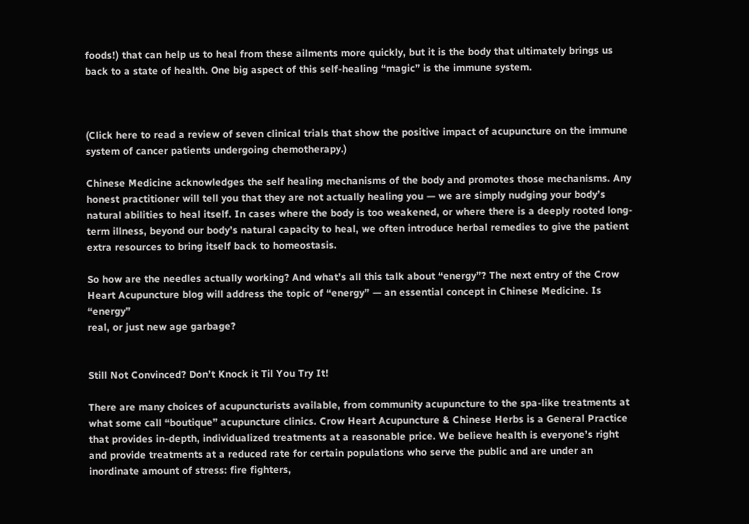foods!) that can help us to heal from these ailments more quickly, but it is the body that ultimately brings us back to a state of health. One big aspect of this self-healing “magic” is the immune system.



(Click here to read a review of seven clinical trials that show the positive impact of acupuncture on the immune system of cancer patients undergoing chemotherapy.)

Chinese Medicine acknowledges the self healing mechanisms of the body and promotes those mechanisms. Any honest practitioner will tell you that they are not actually healing you — we are simply nudging your body’s natural abilities to heal itself. In cases where the body is too weakened, or where there is a deeply rooted long-term illness, beyond our body’s natural capacity to heal, we often introduce herbal remedies to give the patient extra resources to bring itself back to homeostasis.

So how are the needles actually working? And what’s all this talk about “energy”? The next entry of the Crow Heart Acupuncture blog will address the topic of “energy” — an essential concept in Chinese Medicine. Is “energy”
real, or just new age garbage?


Still Not Convinced? Don’t Knock it Til You Try It!

There are many choices of acupuncturists available, from community acupuncture to the spa-like treatments at what some call “boutique” acupuncture clinics. Crow Heart Acupuncture & Chinese Herbs is a General Practice that provides in-depth, individualized treatments at a reasonable price. We believe health is everyone’s right and provide treatments at a reduced rate for certain populations who serve the public and are under an inordinate amount of stress: fire fighters,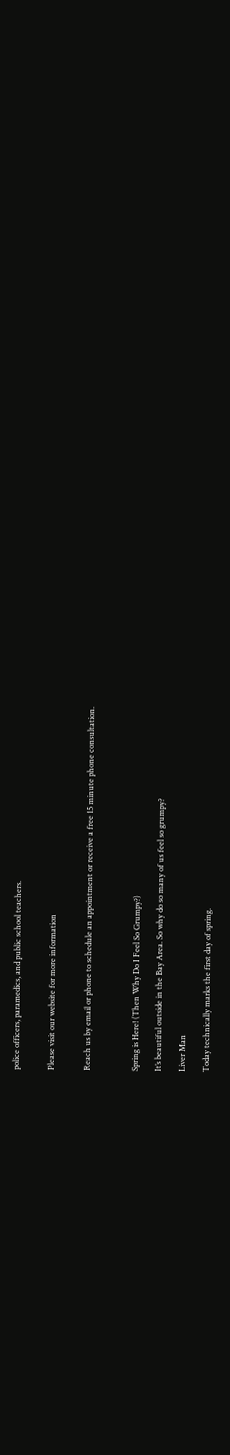police officers, paramedics, and public school teachers.


Please visit our website for more information


Reach us by email or phone to schedule an appointment or receive a free 15 minute phone consultation.



Spring is Here! (Then Why Do I Feel So Grumpy?)

It’s beautiful outside in the Bay Area. So why do so many of us feel so grumpy?

Liver Man

Today technically marks the first day of spring.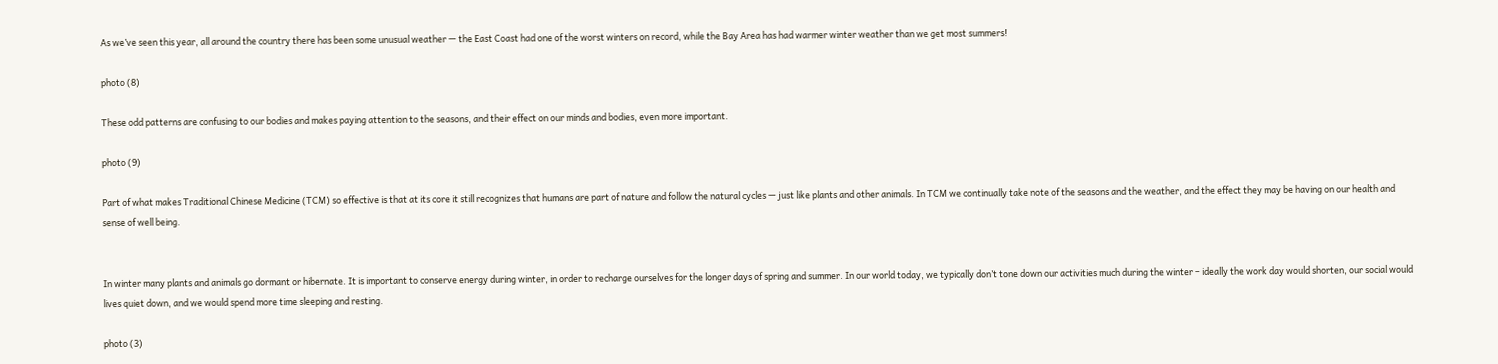As we’ve seen this year, all around the country there has been some unusual weather — the East Coast had one of the worst winters on record, while the Bay Area has had warmer winter weather than we get most summers!

photo (8)

These odd patterns are confusing to our bodies and makes paying attention to the seasons, and their effect on our minds and bodies, even more important.

photo (9)

Part of what makes Traditional Chinese Medicine (TCM) so effective is that at its core it still recognizes that humans are part of nature and follow the natural cycles — just like plants and other animals. In TCM we continually take note of the seasons and the weather, and the effect they may be having on our health and sense of well being.


In winter many plants and animals go dormant or hibernate. It is important to conserve energy during winter, in order to recharge ourselves for the longer days of spring and summer. In our world today, we typically don’t tone down our activities much during the winter – ideally the work day would shorten, our social would lives quiet down, and we would spend more time sleeping and resting.

photo (3)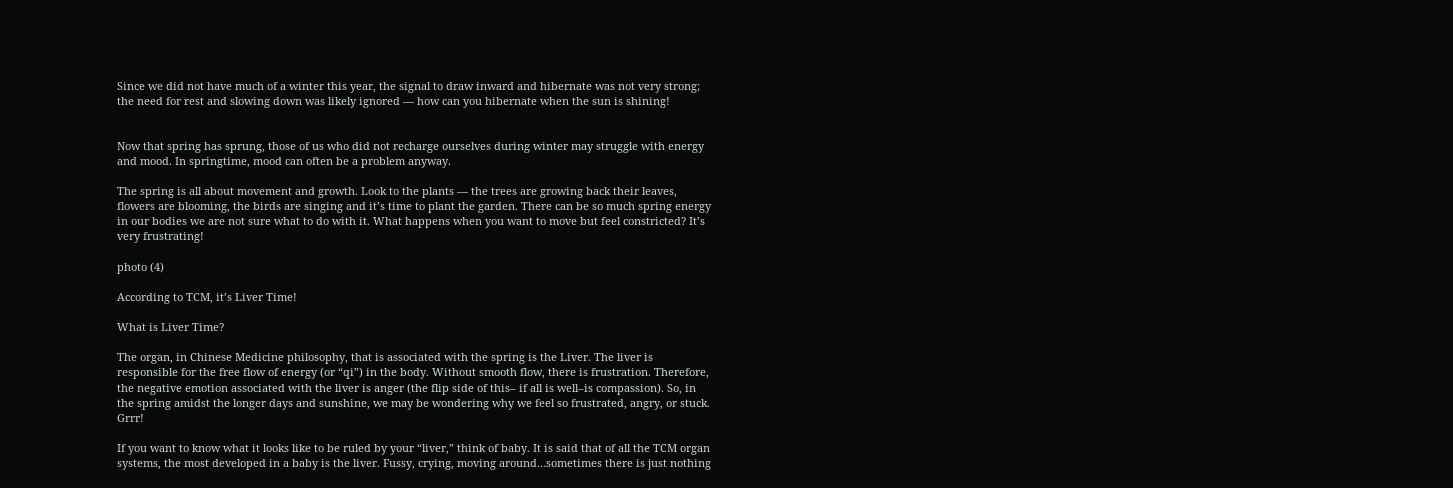Since we did not have much of a winter this year, the signal to draw inward and hibernate was not very strong; the need for rest and slowing down was likely ignored — how can you hibernate when the sun is shining!


Now that spring has sprung, those of us who did not recharge ourselves during winter may struggle with energy and mood. In springtime, mood can often be a problem anyway.

The spring is all about movement and growth. Look to the plants — the trees are growing back their leaves, flowers are blooming, the birds are singing and it’s time to plant the garden. There can be so much spring energy in our bodies we are not sure what to do with it. What happens when you want to move but feel constricted? It’s very frustrating!

photo (4)

According to TCM, it’s Liver Time!

What is Liver Time?

The organ, in Chinese Medicine philosophy, that is associated with the spring is the Liver. The liver is responsible for the free flow of energy (or “qi”) in the body. Without smooth flow, there is frustration. Therefore, the negative emotion associated with the liver is anger (the flip side of this– if all is well–is compassion). So, in the spring amidst the longer days and sunshine, we may be wondering why we feel so frustrated, angry, or stuck. Grrr!

If you want to know what it looks like to be ruled by your “liver,” think of baby. It is said that of all the TCM organ systems, the most developed in a baby is the liver. Fussy, crying, moving around…sometimes there is just nothing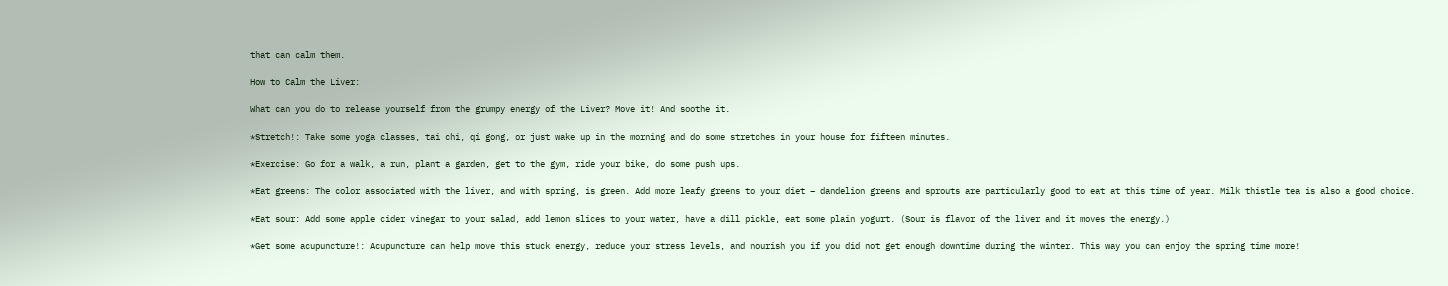that can calm them.

How to Calm the Liver:

What can you do to release yourself from the grumpy energy of the Liver? Move it! And soothe it.

*Stretch!: Take some yoga classes, tai chi, qi gong, or just wake up in the morning and do some stretches in your house for fifteen minutes.

*Exercise: Go for a walk, a run, plant a garden, get to the gym, ride your bike, do some push ups.

*Eat greens: The color associated with the liver, and with spring, is green. Add more leafy greens to your diet – dandelion greens and sprouts are particularly good to eat at this time of year. Milk thistle tea is also a good choice.

*Eat sour: Add some apple cider vinegar to your salad, add lemon slices to your water, have a dill pickle, eat some plain yogurt. (Sour is flavor of the liver and it moves the energy.)

*Get some acupuncture!: Acupuncture can help move this stuck energy, reduce your stress levels, and nourish you if you did not get enough downtime during the winter. This way you can enjoy the spring time more!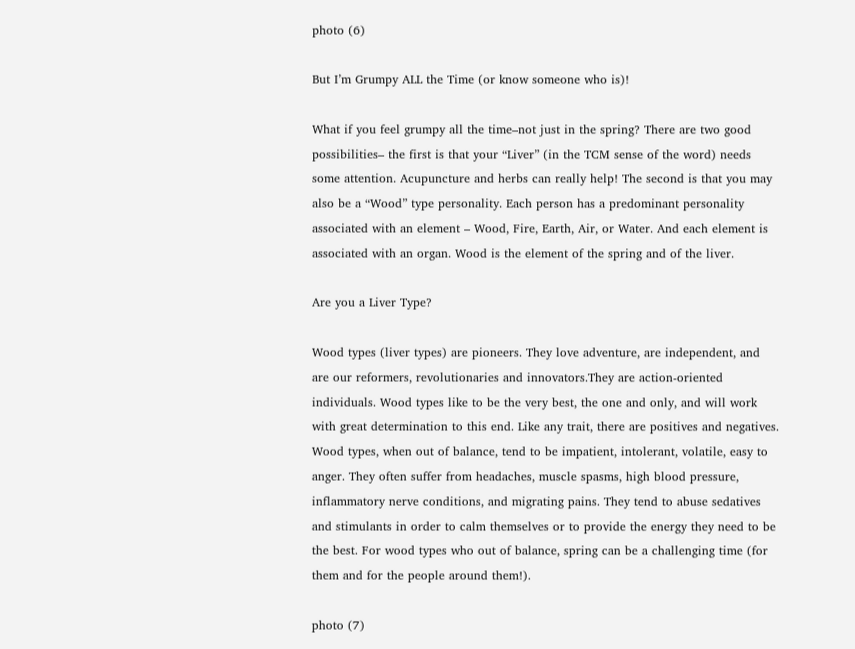photo (6)

But I’m Grumpy ALL the Time (or know someone who is)!

What if you feel grumpy all the time–not just in the spring? There are two good possibilities– the first is that your “Liver” (in the TCM sense of the word) needs some attention. Acupuncture and herbs can really help! The second is that you may also be a “Wood” type personality. Each person has a predominant personality associated with an element – Wood, Fire, Earth, Air, or Water. And each element is associated with an organ. Wood is the element of the spring and of the liver.

Are you a Liver Type?

Wood types (liver types) are pioneers. They love adventure, are independent, and are our reformers, revolutionaries and innovators.They are action-oriented individuals. Wood types like to be the very best, the one and only, and will work with great determination to this end. Like any trait, there are positives and negatives. Wood types, when out of balance, tend to be impatient, intolerant, volatile, easy to anger. They often suffer from headaches, muscle spasms, high blood pressure, inflammatory nerve conditions, and migrating pains. They tend to abuse sedatives and stimulants in order to calm themselves or to provide the energy they need to be the best. For wood types who out of balance, spring can be a challenging time (for them and for the people around them!).

photo (7)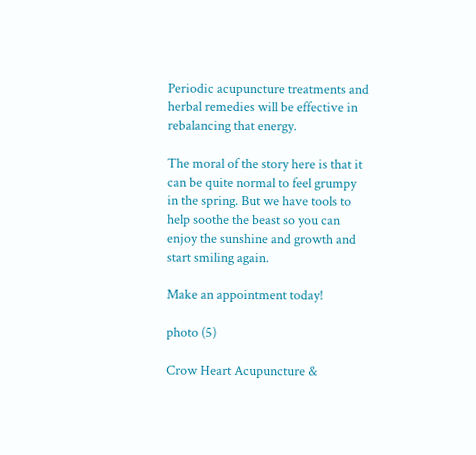Periodic acupuncture treatments and herbal remedies will be effective in rebalancing that energy.

The moral of the story here is that it can be quite normal to feel grumpy in the spring. But we have tools to help soothe the beast so you can enjoy the sunshine and growth and start smiling again.

Make an appointment today!

photo (5)

Crow Heart Acupuncture &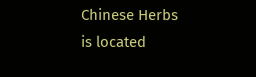Chinese Herbs is located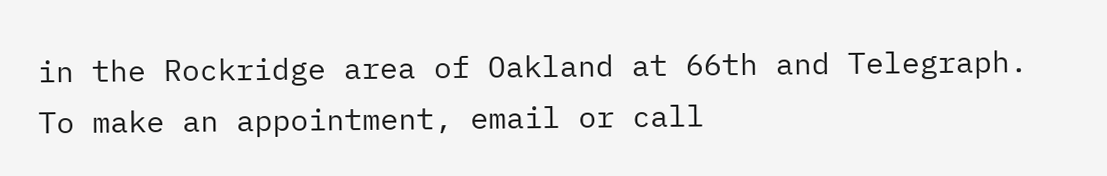in the Rockridge area of Oakland at 66th and Telegraph. To make an appointment, email or call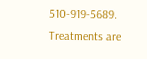510-919-5689. Treatments are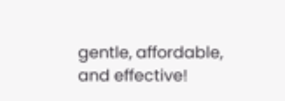gentle, affordable, and effective!